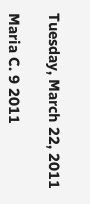Tuesday, March 22, 2011

Maria C. 9 2011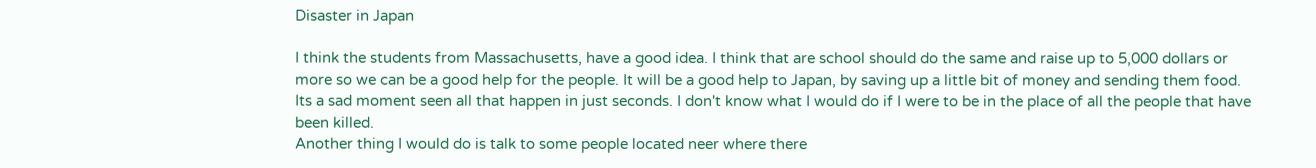Disaster in Japan

I think the students from Massachusetts, have a good idea. I think that are school should do the same and raise up to 5,000 dollars or more so we can be a good help for the people. It will be a good help to Japan, by saving up a little bit of money and sending them food. Its a sad moment seen all that happen in just seconds. I don't know what I would do if I were to be in the place of all the people that have been killed.
Another thing I would do is talk to some people located neer where there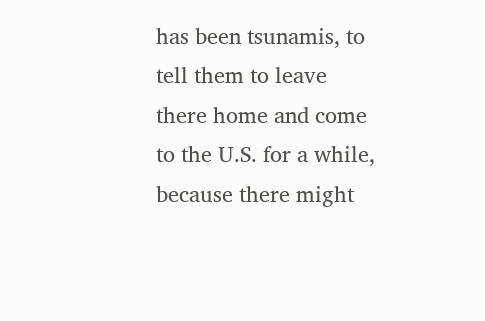has been tsunamis, to tell them to leave there home and come to the U.S. for a while, because there might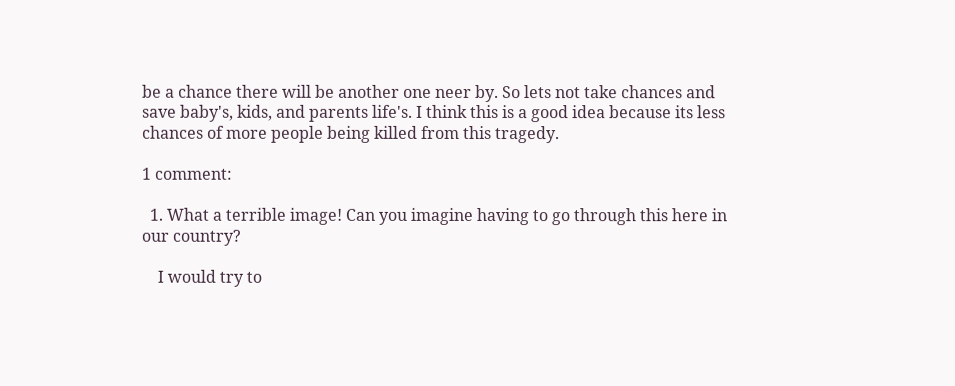be a chance there will be another one neer by. So lets not take chances and save baby's, kids, and parents life's. I think this is a good idea because its less chances of more people being killed from this tragedy.

1 comment:

  1. What a terrible image! Can you imagine having to go through this here in our country?

    I would try to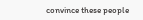convince these people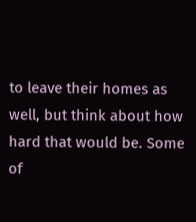to leave their homes as well, but think about how hard that would be. Some of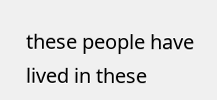these people have lived in these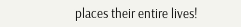places their entire lives!